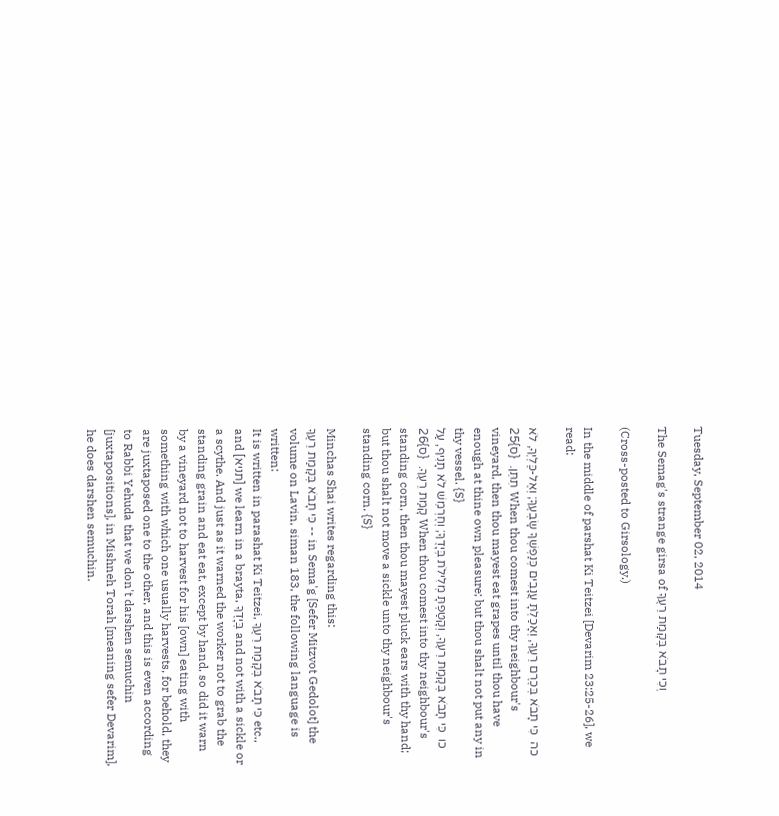Tuesday, September 02, 2014

The Semag's strange girsa of וְכִי תָבֹא בְּקָמַת רֵעֶךָ

(Cross-posted to Girsology.)

In the middle of parshat Ki Teitzei [Devarim 23:25-26], we read:

כה  כִּי תָבֹא בְּכֶרֶם רֵעֶךָ, וְאָכַלְתָּ עֲנָבִים כְּנַפְשְׁךָ שָׂבְעֶךָ; וְאֶל-כֶּלְיְךָ, לֹא תִתֵּן.  {ס}25 When thou comest into thy neighbour's vineyard, then thou mayest eat grapes until thou have enough at thine own pleasure; but thou shalt not put any in thy vessel. {S}
כו  כִּי תָבֹא בְּקָמַת רֵעֶךָ, וְקָטַפְתָּ מְלִילֹת בְּיָדֶךָ; וְחֶרְמֵשׁ לֹא תָנִיף, עַל קָמַת רֵעֶךָ.  {ס}26 When thou comest into thy neighbour's standing corn, then thou mayest pluck ears with thy hand; but thou shalt not move a sickle unto thy neighbour's standing corn. {S}

Minchas Shai writes regarding this:
כִּי תָבֹא בְּקָמַת רֵעֶךָ -- in Sema'g [Sefer Mitzvot Gedolot] the volume on Lavin, siman 183, the following language is written:
It is written in parashat Ki Teitzei, כִּי תָבֹא בְּקָמַת רֵעֶךָ etc., and [תניא] we learn in a brayta, בְּיָדֶךָ and not with a sickle or a scythe. And just as it warned the worker not to grab the standing grain and eat eat, except by hand, so did it warn by a vineyard not to harvest for his [own] eating with something with which one usually harvests, for behold, they are juxtaposed one to the other, and this is even according to Rabbi Yehuda that we don't darshen semuchin [juxtapositions], in Mishneh Torah [meaning sefer Devarim], he does darshen semuchin.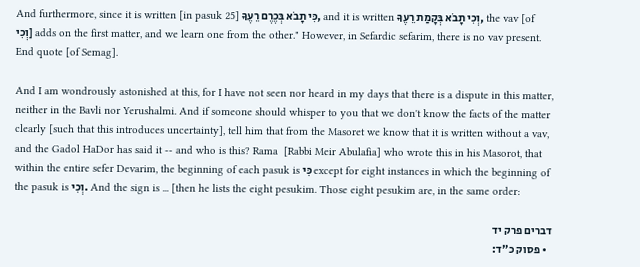And furthermore, since it is written [in pasuk 25] כִּי תָבֹא בְּכֶרֶם רֵעֶךָ, and it is written וְכִי תָבֹא בְּקָמַת רֵעֶךָ, the vav [of וְכִי] adds on the first matter, and we learn one from the other." However, in Sefardic sefarim, there is no vav present.
End quote [of Semag].

And I am wondrously astonished at this, for I have not seen nor heard in my days that there is a dispute in this matter, neither in the Bavli nor Yerushalmi. And if someone should whisper to you that we don't know the facts of the matter clearly [such that this introduces uncertainty], tell him that from the Masoret we know that it is written without a vav, and the Gadol HaDor has said it -- and who is this? Rama  [Rabbi Meir Abulafia] who wrote this in his Masorot, that within the entire sefer Devarim, the beginning of each pasuk is כִּי except for eight instances in which the beginning of the pasuk is וְכִי. And the sign is ... [then he lists the eight pesukim. Those eight pesukim are, in the same order:

דברים פרק יד
  • פסוק כ"ד: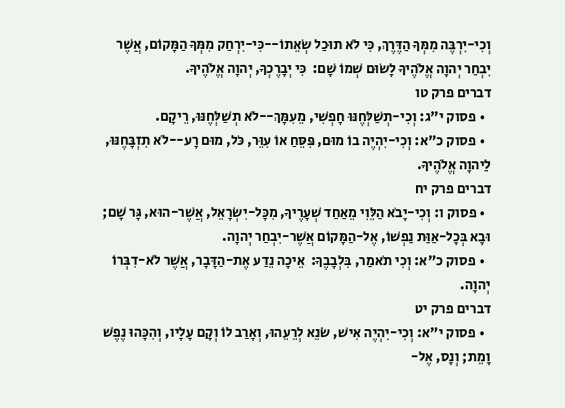וְכִי-יִרְבֶּה מִמְּךָ הַדֶּרֶךְ, כִּי לֹא תוּכַל שְׂאֵתוֹ--כִּי-יִרְחַק מִמְּךָ הַמָּקוֹם, אֲשֶׁר יִבְחַר יְהוָה אֱלֹהֶיךָ לָשׂוּם שְׁמוֹ שָׁם:  כִּי יְבָרֶכְךָ, יְהוָה אֱלֹהֶיךָ.
דברים פרק טו
  • פסוק י"ג: וְכִי-תְשַׁלְּחֶנּוּ חָפְשִׁי, מֵעִמָּךְ--לֹא תְשַׁלְּחֶנּוּ, רֵיקָם.
  • פסוק כ"א: וְכִי-יִהְיֶה בוֹ מוּם, פִּסֵּחַ אוֹ עִוֵּר, כֹּל, מוּם רָע--לֹא תִזְבָּחֶנּוּ, לַיהוָה אֱלֹהֶיךָ.
דברים פרק יח
  • פסוק ו: וְכִי-יָבֹא הַלֵּוִי מֵאַחַד שְׁעָרֶיךָ, מִכָּל-יִשְׂרָאֵל, אֲשֶׁר-הוּא, גָּר שָׁם; וּבָא בְּכָל-אַוַּת נַפְשׁוֹ, אֶל-הַמָּקוֹם אֲשֶׁר-יִבְחַר יְהוָה.
  • פסוק כ"א: וְכִי תֹאמַר, בִּלְבָבֶךָ:  אֵיכָה נֵדַע אֶת-הַדָּבָר, אֲשֶׁר לֹא-דִבְּרוֹ יְהוָה.
דברים פרק יט
  • פסוק י"א: וְכִי-יִהְיֶה אִישׁ, שֹׂנֵא לְרֵעֵהוּ, וְאָרַב לוֹ וְקָם עָלָיו, וְהִכָּהוּ נֶפֶשׁ וָמֵת; וְנָס, אֶל-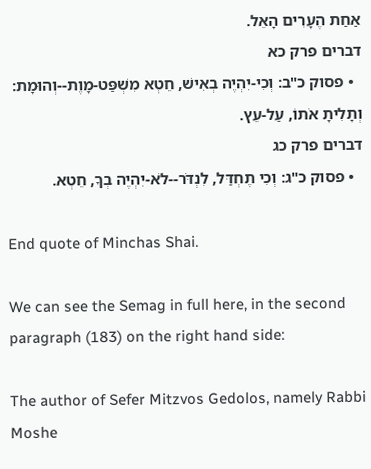אַחַת הֶעָרִים הָאֵל.
דברים פרק כא
  • פסוק כ"ב: וְכִי-יִהְיֶה בְאִישׁ, חֵטְא מִשְׁפַּט-מָוֶת--וְהוּמָת:  וְתָלִיתָ אֹתוֹ, עַל-עֵץ.
דברים פרק כג
  • פסוק כ"ג: וְכִי תֶחְדַּל, לִנְדֹּר--לֹא-יִהְיֶה בְךָ, חֵטְא.

End quote of Minchas Shai.

We can see the Semag in full here, in the second paragraph (183) on the right hand side:

The author of Sefer Mitzvos Gedolos, namely Rabbi Moshe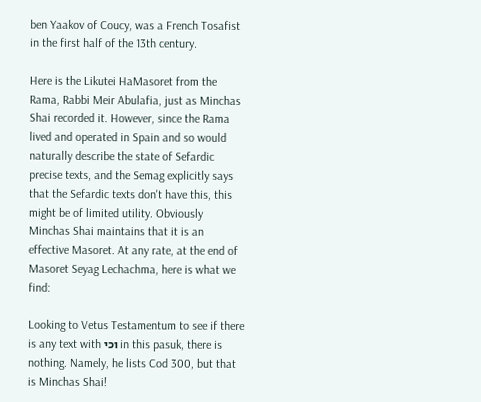ben Yaakov of Coucy, was a French Tosafist in the first half of the 13th century.

Here is the Likutei HaMasoret from the Rama, Rabbi Meir Abulafia, just as Minchas Shai recorded it. However, since the Rama lived and operated in Spain and so would naturally describe the state of Sefardic precise texts, and the Semag explicitly says that the Sefardic texts don't have this, this might be of limited utility. Obviously Minchas Shai maintains that it is an effective Masoret. At any rate, at the end of Masoret Seyag Lechachma, here is what we find:

Looking to Vetus Testamentum to see if there is any text with וכי in this pasuk, there is nothing. Namely, he lists Cod 300, but that is Minchas Shai!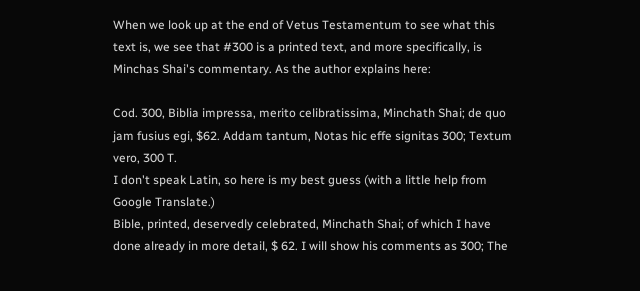When we look up at the end of Vetus Testamentum to see what this text is, we see that #300 is a printed text, and more specifically, is Minchas Shai's commentary. As the author explains here:

Cod. 300, Biblia impressa, merito celibratissima, Minchath Shai; de quo jam fusius egi, $62. Addam tantum, Notas hic effe signitas 300; Textum vero, 300 T.
I don't speak Latin, so here is my best guess (with a little help from Google Translate.)
Bible, printed, deservedly celebrated, Minchath Shai; of which I have done already in more detail, $ 62. I will show his comments as 300; The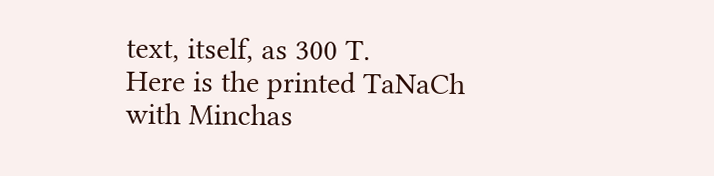text, itself, as 300 T.
Here is the printed TaNaCh with Minchas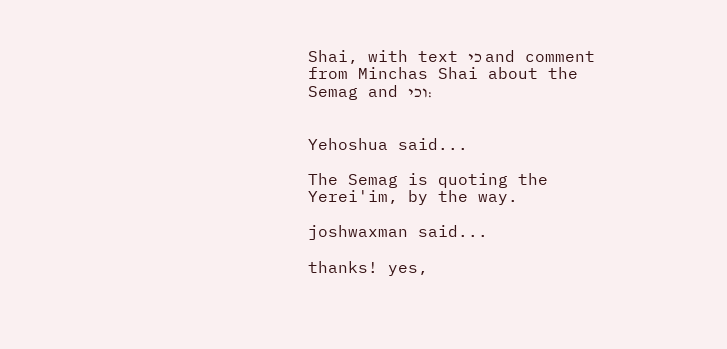Shai, with text כי and comment from Minchas Shai about the Semag and וכי:


Yehoshua said...

The Semag is quoting the Yerei'im, by the way.

joshwaxman said...

thanks! yes,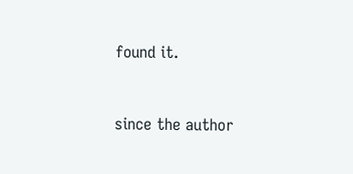found it.


since the author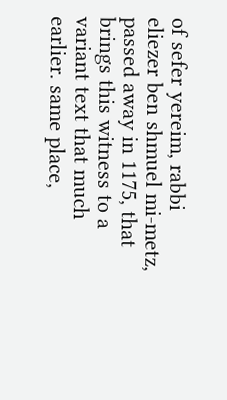of sefer yereim, rabbi eliezer ben shmuel mi-metz, passed away in 1175, that brings this witness to a variant text that much earlier. same place,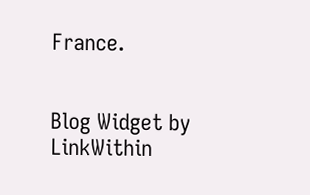France.


Blog Widget by LinkWithin